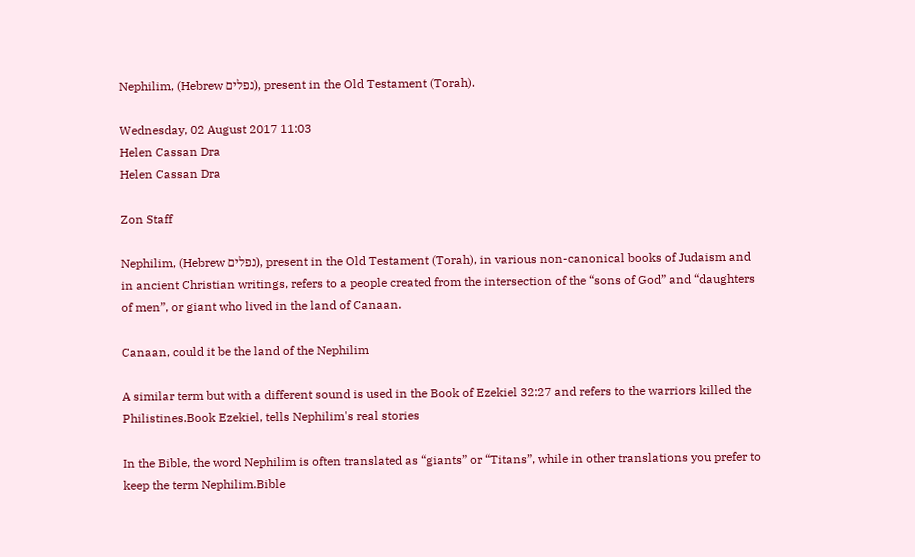Nephilim, (Hebrew נפלים), present in the Old Testament (Torah).

Wednesday, 02 August 2017 11:03
Helen Cassan Dra
Helen Cassan Dra

Zon Staff

Nephilim, (Hebrew נפלים), present in the Old Testament (Torah), in various non-canonical books of Judaism and in ancient Christian writings, refers to a people created from the intersection of the “sons of God” and “daughters of men”, or giant who lived in the land of Canaan.

Canaan, could it be the land of the Nephilim

A similar term but with a different sound is used in the Book of Ezekiel 32:27 and refers to the warriors killed the Philistines.Book Ezekiel, tells Nephilim's real stories

In the Bible, the word Nephilim is often translated as “giants” or “Titans”, while in other translations you prefer to keep the term Nephilim.Bible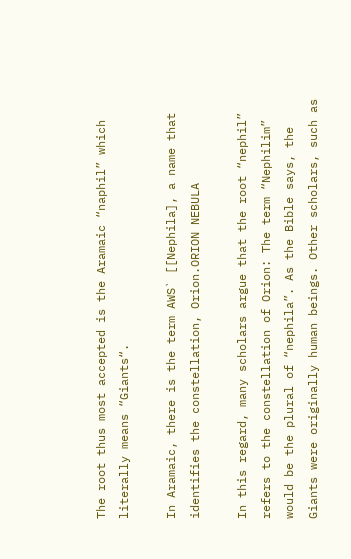The root thus most accepted is the Aramaic “naphil” which literally means “Giants“.

In Aramaic, there is the term AWS` [[Nephila], a name that identifies the constellation, Orion.ORION NEBULA

In this regard, many scholars argue that the root “nephil” refers to the constellation of Orion: The term “Nephilim” would be the plural of “nephila”. As the Bible says, the Giants were originally human beings. Other scholars, such as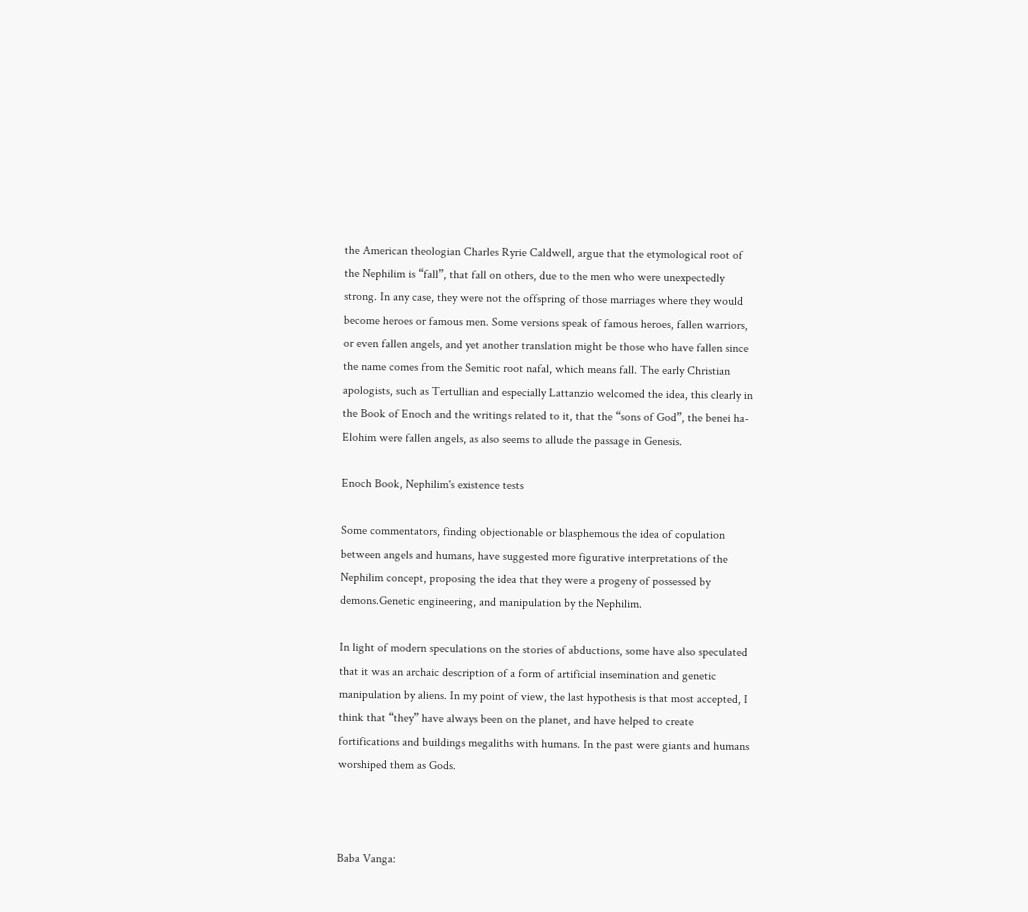the American theologian Charles Ryrie Caldwell, argue that the etymological root of the Nephilim is “fall”, that fall on others, due to the men who were unexpectedly strong. In any case, they were not the offspring of those marriages where they would become heroes or famous men. Some versions speak of famous heroes, fallen warriors, or even fallen angels, and yet another translation might be those who have fallen since the name comes from the Semitic root nafal, which means fall. The early Christian apologists, such as Tertullian and especially Lattanzio welcomed the idea, this clearly in the Book of Enoch and the writings related to it, that the “sons of God”, the benei ha-Elohim were fallen angels, as also seems to allude the passage in Genesis.

Enoch Book, Nephilim's existence tests

Some commentators, finding objectionable or blasphemous the idea of copulation between angels and humans, have suggested more figurative interpretations of the Nephilim concept, proposing the idea that they were a progeny of possessed by demons.Genetic engineering, and manipulation by the Nephilim.

In light of modern speculations on the stories of abductions, some have also speculated that it was an archaic description of a form of artificial insemination and genetic manipulation by aliens. In my point of view, the last hypothesis is that most accepted, I think that “they” have always been on the planet, and have helped to create fortifications and buildings megaliths with humans. In the past were giants and humans worshiped them as Gods.



Baba Vanga: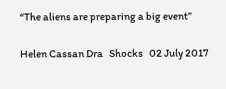“The aliens are preparing a big event”

Helen Cassan Dra   Shocks   02 July 2017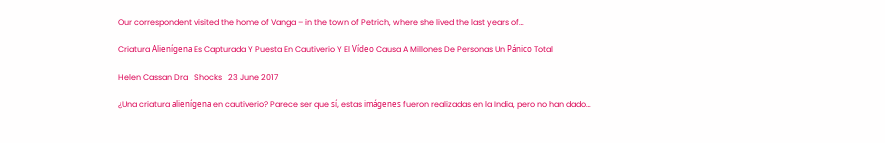Our correspondent visited the home of Vanga – in the town of Petrich, where she lived the last years of…

Criatura Alienígena Es Capturada Y Puesta En Cautiverio Y El Vídeo Causa A Millones De Personas Un Pánico Total

Helen Cassan Dra   Shocks   23 June 2017

¿Una criatura alienígena en cautiverio? Parece ser que sí, estas imágenes fueron realizadas en la India, pero no han dado…